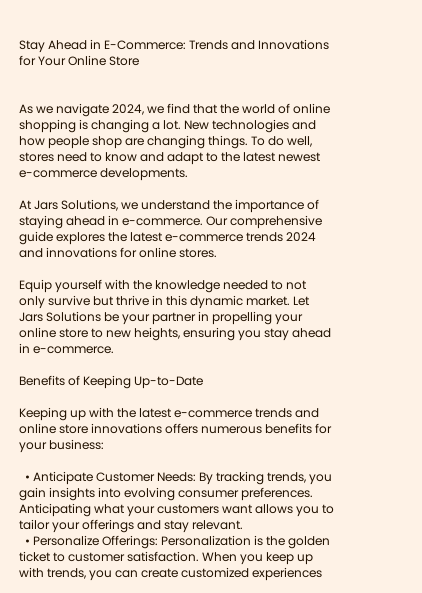Stay Ahead in E-Commerce: Trends and Innovations for Your Online Store


As we navigate 2024, we find that the world of online shopping is changing a lot. New technologies and how people shop are changing things. To do well, stores need to know and adapt to the latest newest e-commerce developments.

At Jars Solutions, we understand the importance of staying ahead in e-commerce. Our comprehensive guide explores the latest e-commerce trends 2024 and innovations for online stores.

Equip yourself with the knowledge needed to not only survive but thrive in this dynamic market. Let Jars Solutions be your partner in propelling your online store to new heights, ensuring you stay ahead in e-commerce.

Benefits of Keeping Up-to-Date

Keeping up with the latest e-commerce trends and online store innovations offers numerous benefits for your business:

  • Anticipate Customer Needs: By tracking trends, you gain insights into evolving consumer preferences. Anticipating what your customers want allows you to tailor your offerings and stay relevant.
  • Personalize Offerings: Personalization is the golden ticket to customer satisfaction. When you keep up with trends, you can create customized experiences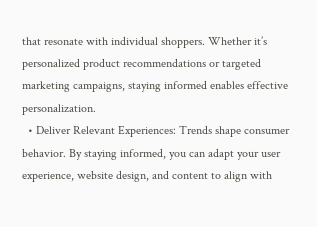that resonate with individual shoppers. Whether it’s personalized product recommendations or targeted marketing campaigns, staying informed enables effective personalization.
  • Deliver Relevant Experiences: Trends shape consumer behavior. By staying informed, you can adapt your user experience, website design, and content to align with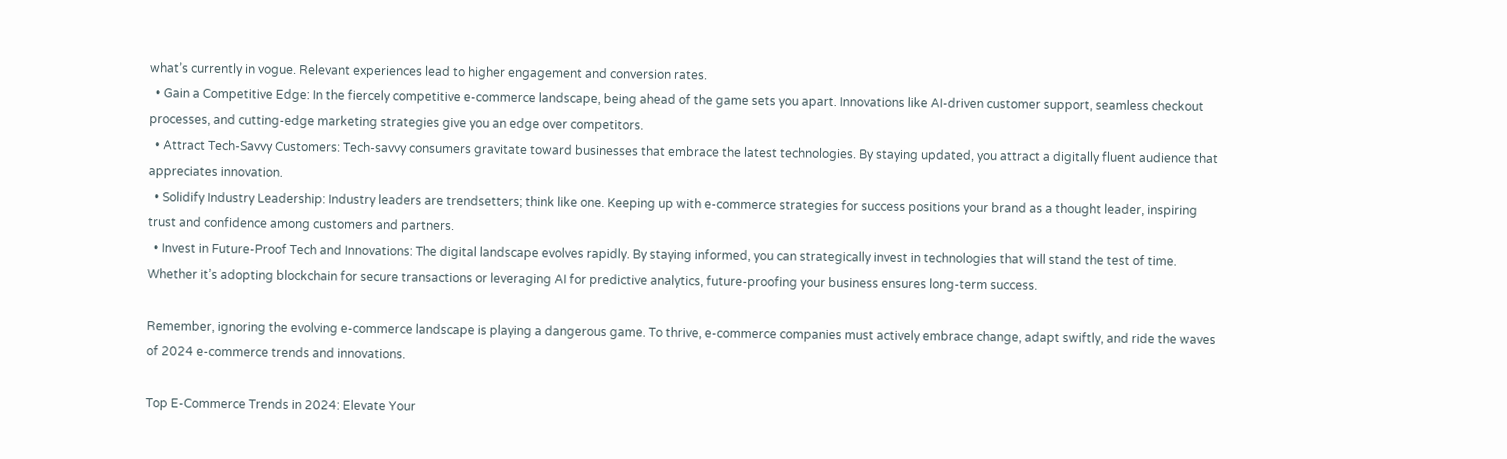what’s currently in vogue. Relevant experiences lead to higher engagement and conversion rates.
  • Gain a Competitive Edge: In the fiercely competitive e-commerce landscape, being ahead of the game sets you apart. Innovations like AI-driven customer support, seamless checkout processes, and cutting-edge marketing strategies give you an edge over competitors.
  • Attract Tech-Savvy Customers: Tech-savvy consumers gravitate toward businesses that embrace the latest technologies. By staying updated, you attract a digitally fluent audience that appreciates innovation.
  • Solidify Industry Leadership: Industry leaders are trendsetters; think like one. Keeping up with e-commerce strategies for success positions your brand as a thought leader, inspiring trust and confidence among customers and partners.
  • Invest in Future-Proof Tech and Innovations: The digital landscape evolves rapidly. By staying informed, you can strategically invest in technologies that will stand the test of time. Whether it’s adopting blockchain for secure transactions or leveraging AI for predictive analytics, future-proofing your business ensures long-term success.

Remember, ignoring the evolving e-commerce landscape is playing a dangerous game. To thrive, e-commerce companies must actively embrace change, adapt swiftly, and ride the waves of 2024 e-commerce trends and innovations.

Top E-Commerce Trends in 2024: Elevate Your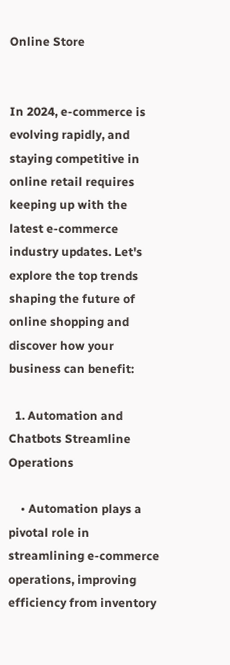Online Store


In 2024, e-commerce is evolving rapidly, and staying competitive in online retail requires keeping up with the latest e-commerce industry updates. Let's explore the top trends shaping the future of online shopping and discover how your business can benefit:

  1. Automation and Chatbots Streamline Operations

    • Automation plays a pivotal role in streamlining e-commerce operations, improving efficiency from inventory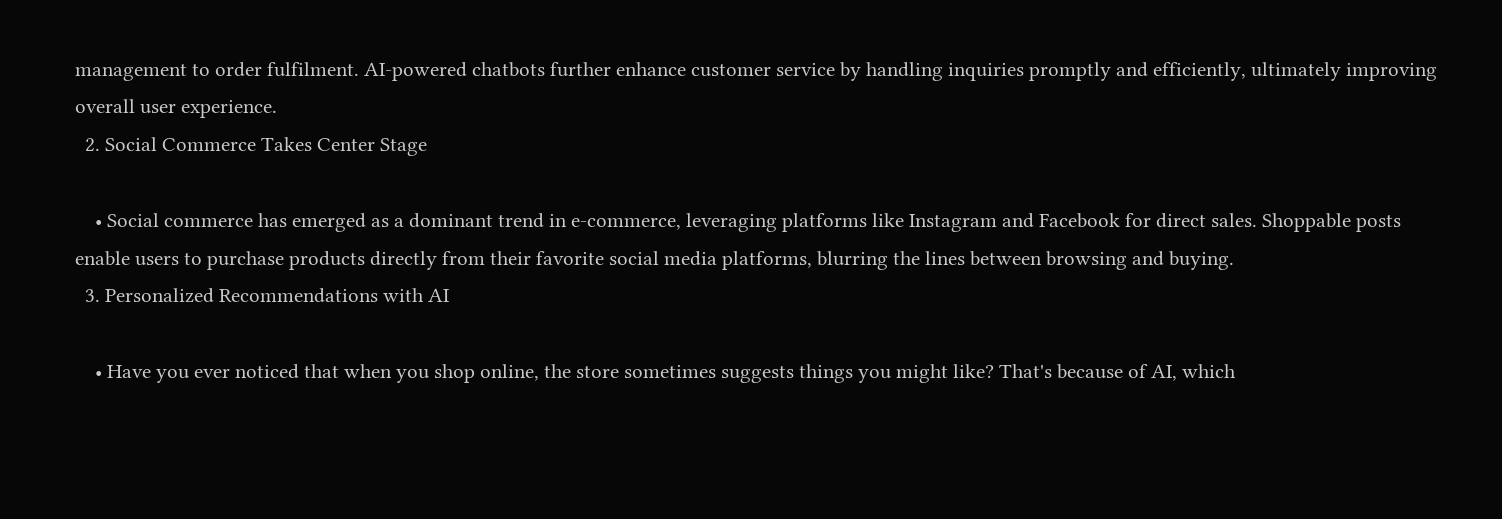management to order fulfilment. AI-powered chatbots further enhance customer service by handling inquiries promptly and efficiently, ultimately improving overall user experience.
  2. Social Commerce Takes Center Stage

    • Social commerce has emerged as a dominant trend in e-commerce, leveraging platforms like Instagram and Facebook for direct sales. Shoppable posts enable users to purchase products directly from their favorite social media platforms, blurring the lines between browsing and buying.
  3. Personalized Recommendations with AI

    • Have you ever noticed that when you shop online, the store sometimes suggests things you might like? That's because of AI, which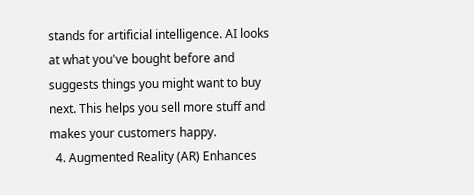stands for artificial intelligence. AI looks at what you've bought before and suggests things you might want to buy next. This helps you sell more stuff and makes your customers happy.
  4. Augmented Reality (AR) Enhances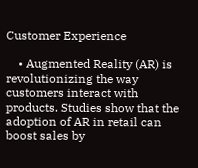Customer Experience

    • Augmented Reality (AR) is revolutionizing the way customers interact with products. Studies show that the adoption of AR in retail can boost sales by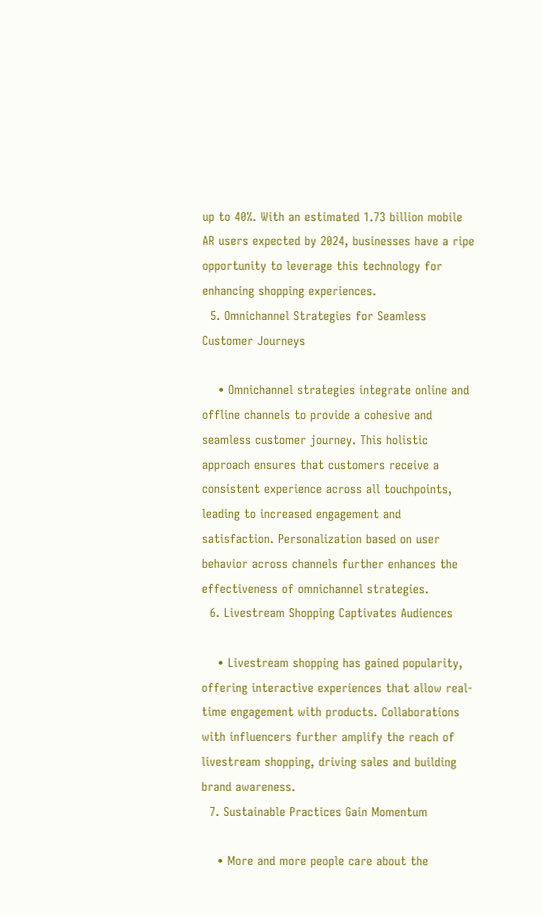up to 40%. With an estimated 1.73 billion mobile AR users expected by 2024, businesses have a ripe opportunity to leverage this technology for enhancing shopping experiences.
  5. Omnichannel Strategies for Seamless Customer Journeys

    • Omnichannel strategies integrate online and offline channels to provide a cohesive and seamless customer journey. This holistic approach ensures that customers receive a consistent experience across all touchpoints, leading to increased engagement and satisfaction. Personalization based on user behavior across channels further enhances the effectiveness of omnichannel strategies.
  6. Livestream Shopping Captivates Audiences

    • Livestream shopping has gained popularity, offering interactive experiences that allow real-time engagement with products. Collaborations with influencers further amplify the reach of livestream shopping, driving sales and building brand awareness.
  7. Sustainable Practices Gain Momentum

    • More and more people care about the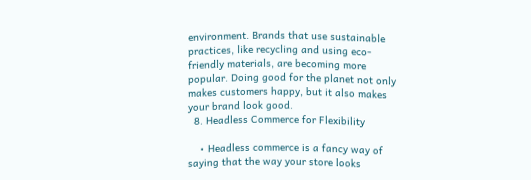environment. Brands that use sustainable practices, like recycling and using eco-friendly materials, are becoming more popular. Doing good for the planet not only makes customers happy, but it also makes your brand look good.
  8. Headless Commerce for Flexibility

    • Headless commerce is a fancy way of saying that the way your store looks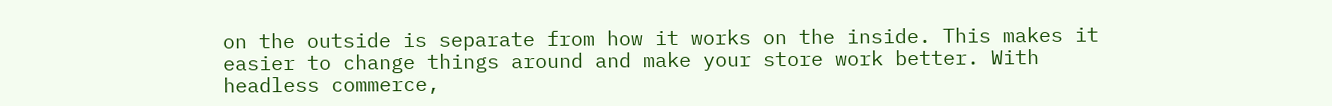on the outside is separate from how it works on the inside. This makes it easier to change things around and make your store work better. With headless commerce,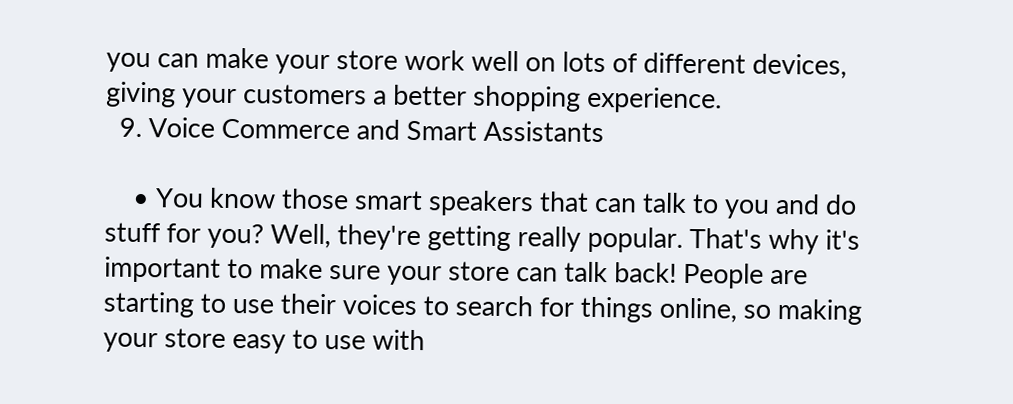you can make your store work well on lots of different devices, giving your customers a better shopping experience.
  9. Voice Commerce and Smart Assistants

    • You know those smart speakers that can talk to you and do stuff for you? Well, they're getting really popular. That's why it's important to make sure your store can talk back! People are starting to use their voices to search for things online, so making your store easy to use with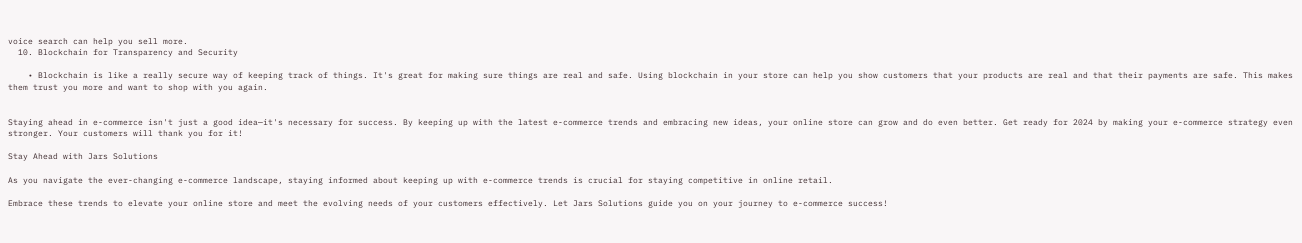voice search can help you sell more.
  10. Blockchain for Transparency and Security

    • Blockchain is like a really secure way of keeping track of things. It's great for making sure things are real and safe. Using blockchain in your store can help you show customers that your products are real and that their payments are safe. This makes them trust you more and want to shop with you again.


Staying ahead in e-commerce isn't just a good idea—it's necessary for success. By keeping up with the latest e-commerce trends and embracing new ideas, your online store can grow and do even better. Get ready for 2024 by making your e-commerce strategy even stronger. Your customers will thank you for it!

Stay Ahead with Jars Solutions

As you navigate the ever-changing e-commerce landscape, staying informed about keeping up with e-commerce trends is crucial for staying competitive in online retail.

Embrace these trends to elevate your online store and meet the evolving needs of your customers effectively. Let Jars Solutions guide you on your journey to e-commerce success!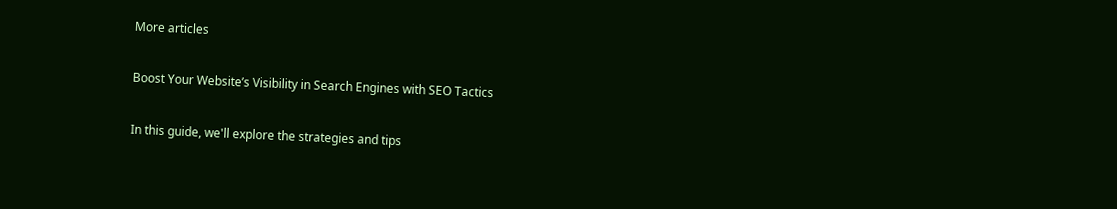More articles

Boost Your Website’s Visibility in Search Engines with SEO Tactics

In this guide, we'll explore the strategies and tips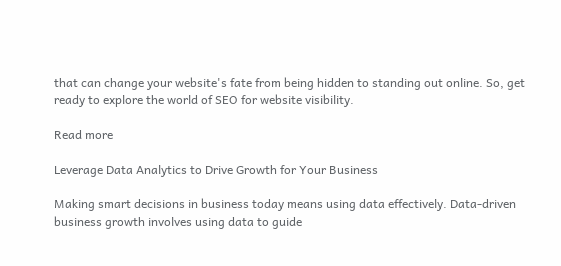that can change your website's fate from being hidden to standing out online. So, get ready to explore the world of SEO for website visibility.

Read more

Leverage Data Analytics to Drive Growth for Your Business

Making smart decisions in business today means using data effectively. Data-driven business growth involves using data to guide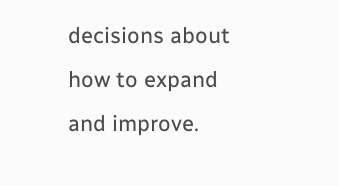decisions about how to expand and improve.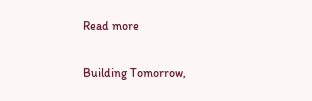Read more

Building Tomorrow,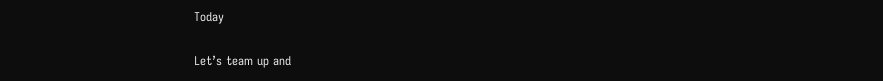Today

Let’s team up and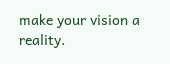make your vision a reality.